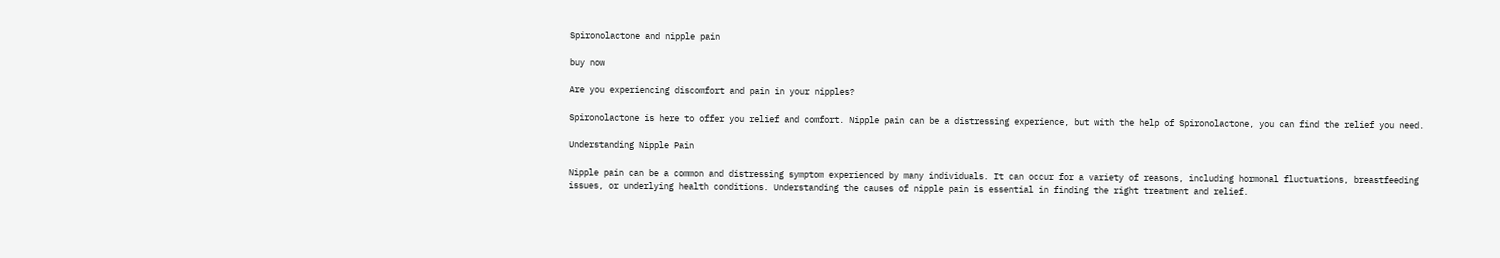Spironolactone and nipple pain

buy now

Are you experiencing discomfort and pain in your nipples?

Spironolactone is here to offer you relief and comfort. Nipple pain can be a distressing experience, but with the help of Spironolactone, you can find the relief you need.

Understanding Nipple Pain

Nipple pain can be a common and distressing symptom experienced by many individuals. It can occur for a variety of reasons, including hormonal fluctuations, breastfeeding issues, or underlying health conditions. Understanding the causes of nipple pain is essential in finding the right treatment and relief.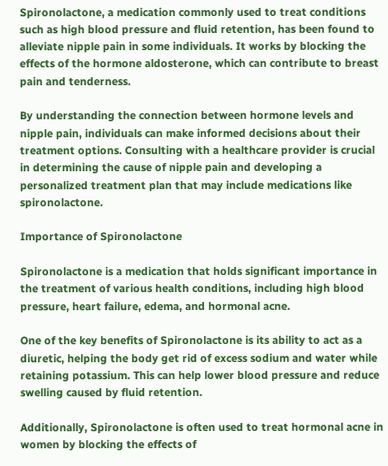Spironolactone, a medication commonly used to treat conditions such as high blood pressure and fluid retention, has been found to alleviate nipple pain in some individuals. It works by blocking the effects of the hormone aldosterone, which can contribute to breast pain and tenderness.

By understanding the connection between hormone levels and nipple pain, individuals can make informed decisions about their treatment options. Consulting with a healthcare provider is crucial in determining the cause of nipple pain and developing a personalized treatment plan that may include medications like spironolactone.

Importance of Spironolactone

Spironolactone is a medication that holds significant importance in the treatment of various health conditions, including high blood pressure, heart failure, edema, and hormonal acne.

One of the key benefits of Spironolactone is its ability to act as a diuretic, helping the body get rid of excess sodium and water while retaining potassium. This can help lower blood pressure and reduce swelling caused by fluid retention.

Additionally, Spironolactone is often used to treat hormonal acne in women by blocking the effects of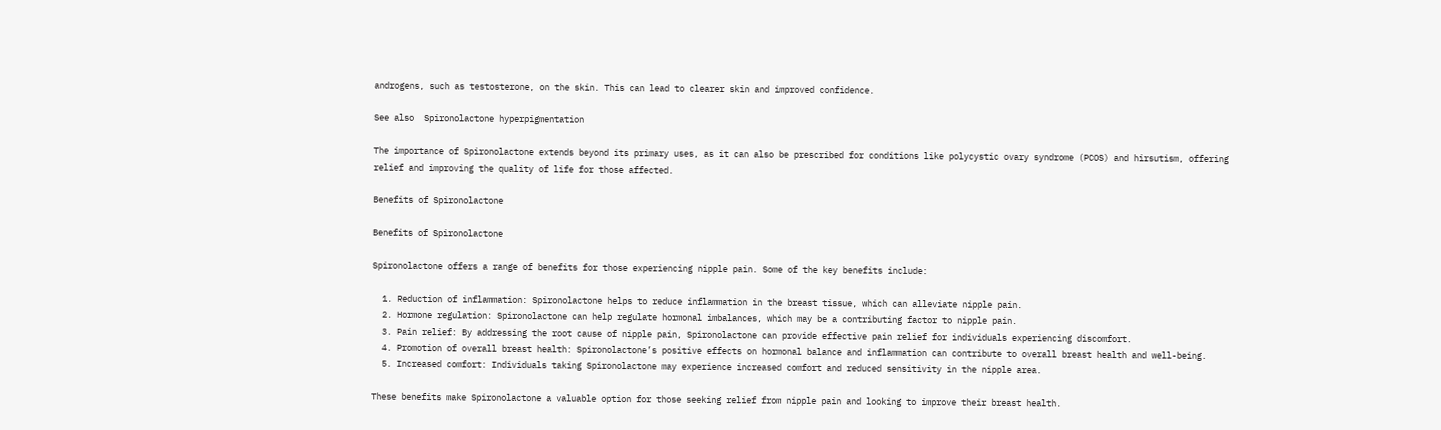androgens, such as testosterone, on the skin. This can lead to clearer skin and improved confidence.

See also  Spironolactone hyperpigmentation

The importance of Spironolactone extends beyond its primary uses, as it can also be prescribed for conditions like polycystic ovary syndrome (PCOS) and hirsutism, offering relief and improving the quality of life for those affected.

Benefits of Spironolactone

Benefits of Spironolactone

Spironolactone offers a range of benefits for those experiencing nipple pain. Some of the key benefits include:

  1. Reduction of inflammation: Spironolactone helps to reduce inflammation in the breast tissue, which can alleviate nipple pain.
  2. Hormone regulation: Spironolactone can help regulate hormonal imbalances, which may be a contributing factor to nipple pain.
  3. Pain relief: By addressing the root cause of nipple pain, Spironolactone can provide effective pain relief for individuals experiencing discomfort.
  4. Promotion of overall breast health: Spironolactone’s positive effects on hormonal balance and inflammation can contribute to overall breast health and well-being.
  5. Increased comfort: Individuals taking Spironolactone may experience increased comfort and reduced sensitivity in the nipple area.

These benefits make Spironolactone a valuable option for those seeking relief from nipple pain and looking to improve their breast health.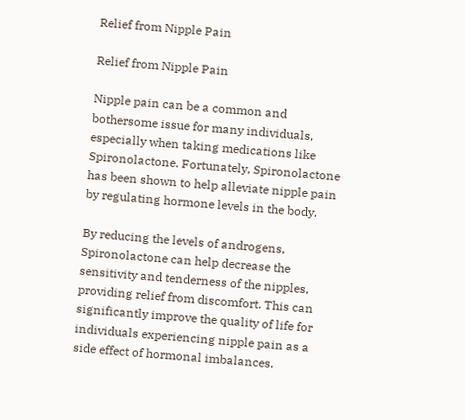Relief from Nipple Pain

Relief from Nipple Pain

Nipple pain can be a common and bothersome issue for many individuals, especially when taking medications like Spironolactone. Fortunately, Spironolactone has been shown to help alleviate nipple pain by regulating hormone levels in the body.

By reducing the levels of androgens, Spironolactone can help decrease the sensitivity and tenderness of the nipples, providing relief from discomfort. This can significantly improve the quality of life for individuals experiencing nipple pain as a side effect of hormonal imbalances.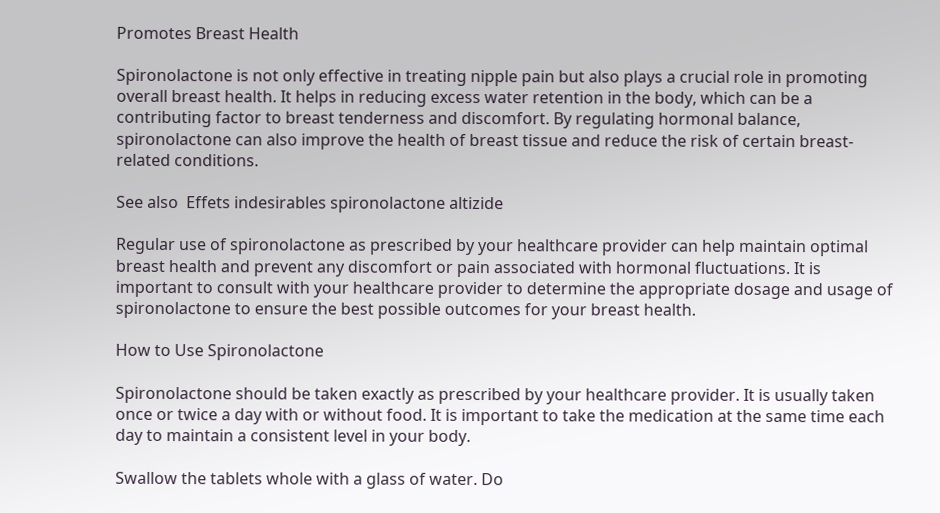Promotes Breast Health

Spironolactone is not only effective in treating nipple pain but also plays a crucial role in promoting overall breast health. It helps in reducing excess water retention in the body, which can be a contributing factor to breast tenderness and discomfort. By regulating hormonal balance, spironolactone can also improve the health of breast tissue and reduce the risk of certain breast-related conditions.

See also  Effets indesirables spironolactone altizide

Regular use of spironolactone as prescribed by your healthcare provider can help maintain optimal breast health and prevent any discomfort or pain associated with hormonal fluctuations. It is important to consult with your healthcare provider to determine the appropriate dosage and usage of spironolactone to ensure the best possible outcomes for your breast health.

How to Use Spironolactone

Spironolactone should be taken exactly as prescribed by your healthcare provider. It is usually taken once or twice a day with or without food. It is important to take the medication at the same time each day to maintain a consistent level in your body.

Swallow the tablets whole with a glass of water. Do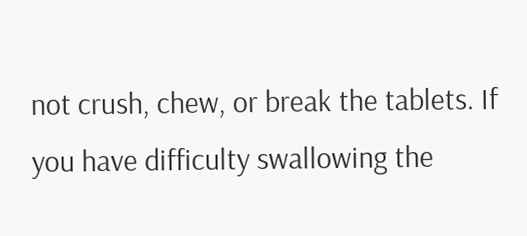not crush, chew, or break the tablets. If you have difficulty swallowing the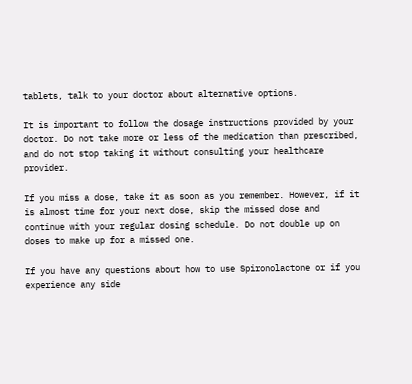tablets, talk to your doctor about alternative options.

It is important to follow the dosage instructions provided by your doctor. Do not take more or less of the medication than prescribed, and do not stop taking it without consulting your healthcare provider.

If you miss a dose, take it as soon as you remember. However, if it is almost time for your next dose, skip the missed dose and continue with your regular dosing schedule. Do not double up on doses to make up for a missed one.

If you have any questions about how to use Spironolactone or if you experience any side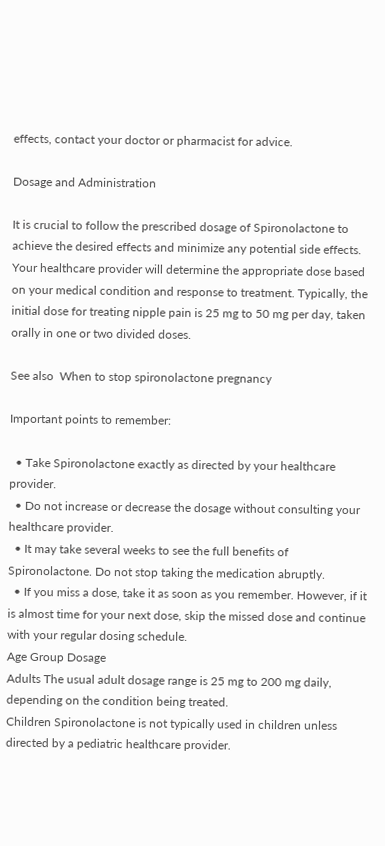effects, contact your doctor or pharmacist for advice.

Dosage and Administration

It is crucial to follow the prescribed dosage of Spironolactone to achieve the desired effects and minimize any potential side effects. Your healthcare provider will determine the appropriate dose based on your medical condition and response to treatment. Typically, the initial dose for treating nipple pain is 25 mg to 50 mg per day, taken orally in one or two divided doses.

See also  When to stop spironolactone pregnancy

Important points to remember:

  • Take Spironolactone exactly as directed by your healthcare provider.
  • Do not increase or decrease the dosage without consulting your healthcare provider.
  • It may take several weeks to see the full benefits of Spironolactone. Do not stop taking the medication abruptly.
  • If you miss a dose, take it as soon as you remember. However, if it is almost time for your next dose, skip the missed dose and continue with your regular dosing schedule.
Age Group Dosage
Adults The usual adult dosage range is 25 mg to 200 mg daily, depending on the condition being treated.
Children Spironolactone is not typically used in children unless directed by a pediatric healthcare provider.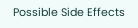Possible Side Effects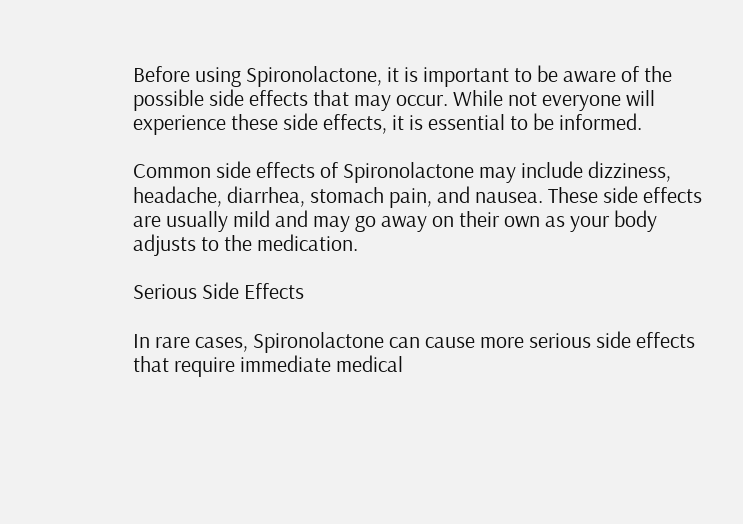Before using Spironolactone, it is important to be aware of the possible side effects that may occur. While not everyone will experience these side effects, it is essential to be informed.

Common side effects of Spironolactone may include dizziness, headache, diarrhea, stomach pain, and nausea. These side effects are usually mild and may go away on their own as your body adjusts to the medication.

Serious Side Effects

In rare cases, Spironolactone can cause more serious side effects that require immediate medical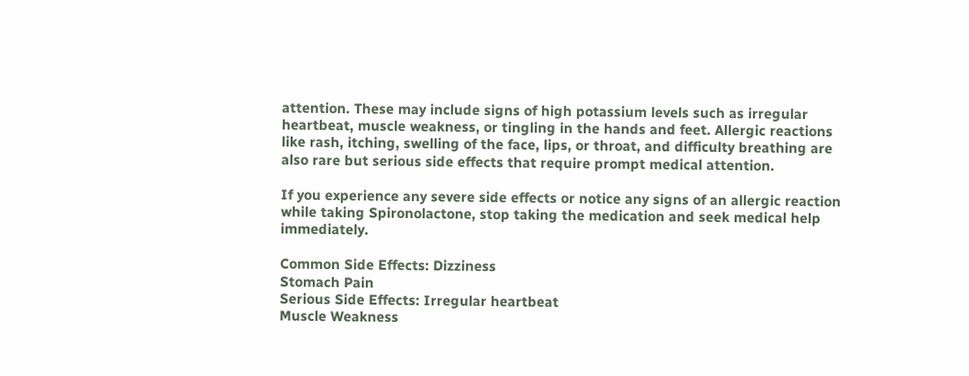attention. These may include signs of high potassium levels such as irregular heartbeat, muscle weakness, or tingling in the hands and feet. Allergic reactions like rash, itching, swelling of the face, lips, or throat, and difficulty breathing are also rare but serious side effects that require prompt medical attention.

If you experience any severe side effects or notice any signs of an allergic reaction while taking Spironolactone, stop taking the medication and seek medical help immediately.

Common Side Effects: Dizziness
Stomach Pain
Serious Side Effects: Irregular heartbeat
Muscle Weakness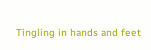Tingling in hands and feet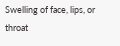Swelling of face, lips, or throat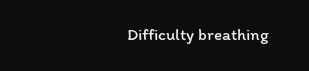Difficulty breathing